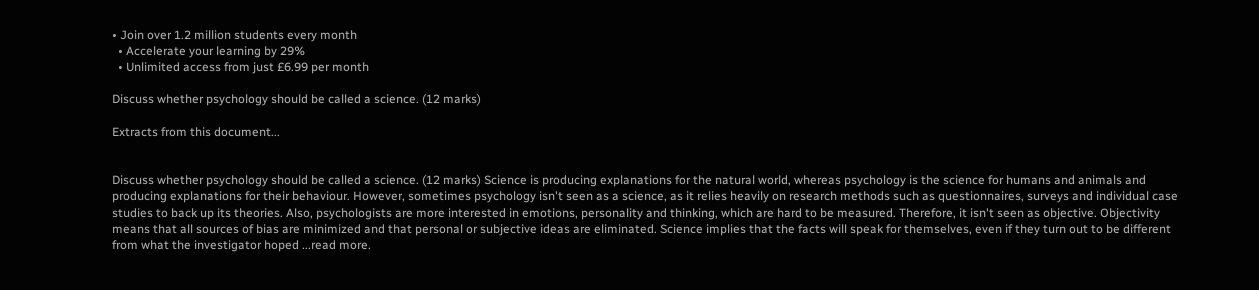• Join over 1.2 million students every month
  • Accelerate your learning by 29%
  • Unlimited access from just £6.99 per month

Discuss whether psychology should be called a science. (12 marks)

Extracts from this document...


Discuss whether psychology should be called a science. (12 marks) Science is producing explanations for the natural world, whereas psychology is the science for humans and animals and producing explanations for their behaviour. However, sometimes psychology isn't seen as a science, as it relies heavily on research methods such as questionnaires, surveys and individual case studies to back up its theories. Also, psychologists are more interested in emotions, personality and thinking, which are hard to be measured. Therefore, it isn't seen as objective. Objectivity means that all sources of bias are minimized and that personal or subjective ideas are eliminated. Science implies that the facts will speak for themselves, even if they turn out to be different from what the investigator hoped ...read more.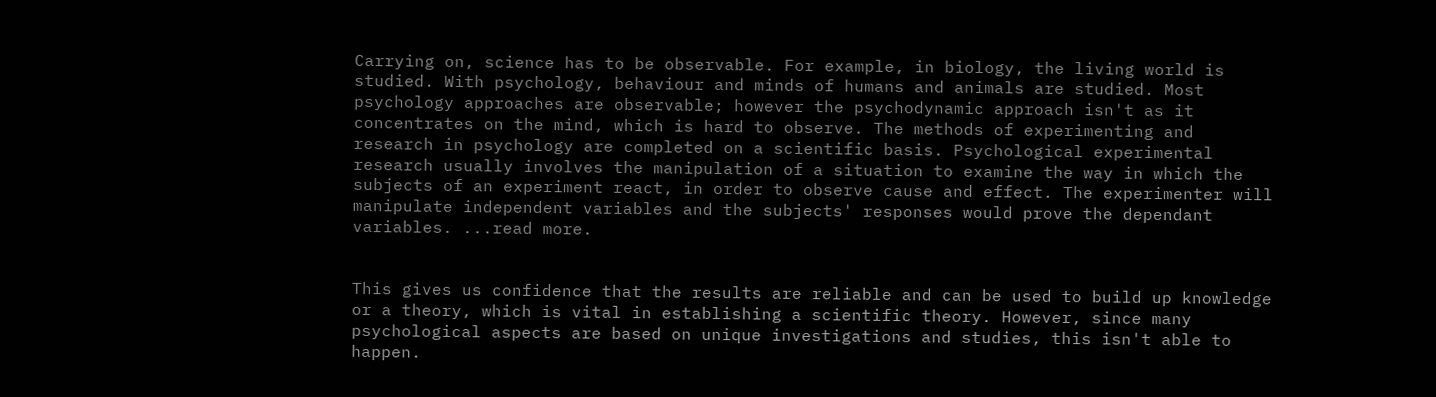Carrying on, science has to be observable. For example, in biology, the living world is studied. With psychology, behaviour and minds of humans and animals are studied. Most psychology approaches are observable; however the psychodynamic approach isn't as it concentrates on the mind, which is hard to observe. The methods of experimenting and research in psychology are completed on a scientific basis. Psychological experimental research usually involves the manipulation of a situation to examine the way in which the subjects of an experiment react, in order to observe cause and effect. The experimenter will manipulate independent variables and the subjects' responses would prove the dependant variables. ...read more.


This gives us confidence that the results are reliable and can be used to build up knowledge or a theory, which is vital in establishing a scientific theory. However, since many psychological aspects are based on unique investigations and studies, this isn't able to happen.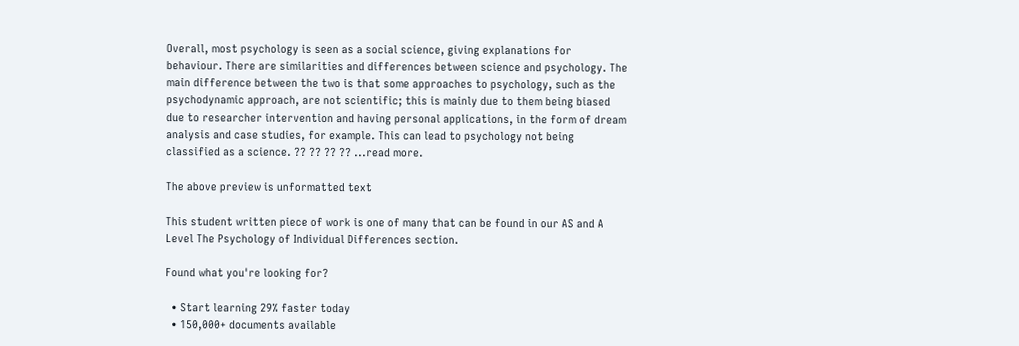Overall, most psychology is seen as a social science, giving explanations for behaviour. There are similarities and differences between science and psychology. The main difference between the two is that some approaches to psychology, such as the psychodynamic approach, are not scientific; this is mainly due to them being biased due to researcher intervention and having personal applications, in the form of dream analysis and case studies, for example. This can lead to psychology not being classified as a science. ?? ?? ?? ?? ...read more.

The above preview is unformatted text

This student written piece of work is one of many that can be found in our AS and A Level The Psychology of Individual Differences section.

Found what you're looking for?

  • Start learning 29% faster today
  • 150,000+ documents available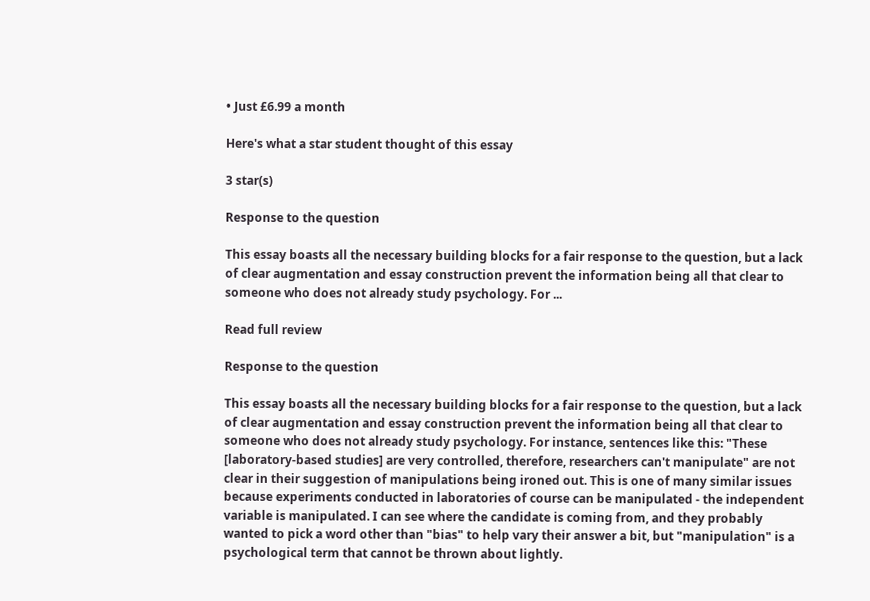• Just £6.99 a month

Here's what a star student thought of this essay

3 star(s)

Response to the question

This essay boasts all the necessary building blocks for a fair response to the question, but a lack of clear augmentation and essay construction prevent the information being all that clear to someone who does not already study psychology. For ...

Read full review

Response to the question

This essay boasts all the necessary building blocks for a fair response to the question, but a lack of clear augmentation and essay construction prevent the information being all that clear to someone who does not already study psychology. For instance, sentences like this: "These [laboratory-based studies] are very controlled, therefore, researchers can't manipulate" are not clear in their suggestion of manipulations being ironed out. This is one of many similar issues because experiments conducted in laboratories of course can be manipulated - the independent variable is manipulated. I can see where the candidate is coming from, and they probably wanted to pick a word other than "bias" to help vary their answer a bit, but "manipulation" is a psychological term that cannot be thrown about lightly.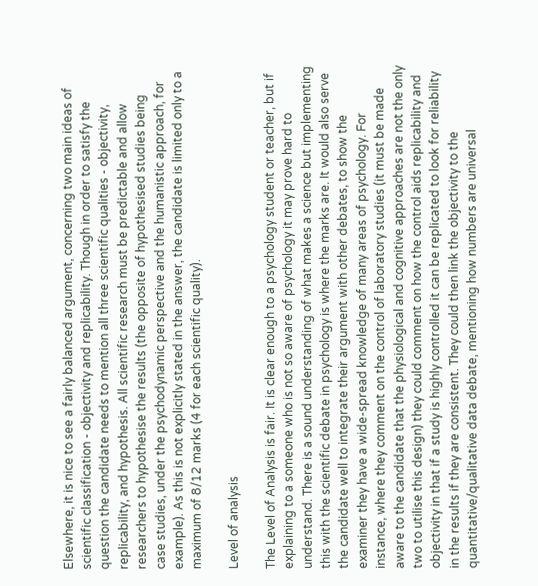Elsewhere, it is nice to see a fairly balanced argument, concerning two main ideas of scientific classification - objectivity and replicability. Though in order to satisfy the question the candidate needs to mention all three scientific qualities - objectivity, replicability, and hypothesis. All scientific research must be predictable and allow researchers to hypothesise the results (the opposite of hypothesised studies being case studies, under the psychodynamic perspective and the humanistic approach, for example). As this is not explicitly stated in the answer, the candidate is limited only to a maximum of 8/12 marks (4 for each scientific quality).

Level of analysis

The Level of Analysis is fair. It is clear enough to a psychology student or teacher, but if explaining to a someone who is not so aware of psychology it may prove hard to understand. There is a sound understanding of what makes a science but implementing this with the scientific debate in psychology is where the marks are. It would also serve the candidate well to integrate their argument with other debates, to show the examiner they have a wide-spread knowledge of many areas of psychology. For instance, where they comment on the control of laboratory studies (it must be made aware to the candidate that the physiological and cognitive approaches are not the only two to utilise this design) they could comment on how the control aids replicability and objectivity in that if a study is highly controlled it can be replicated to look for reliability in the results if they are consistent. They could then link the objectivity to the quantitative/qualitative data debate, mentioning how numbers are universal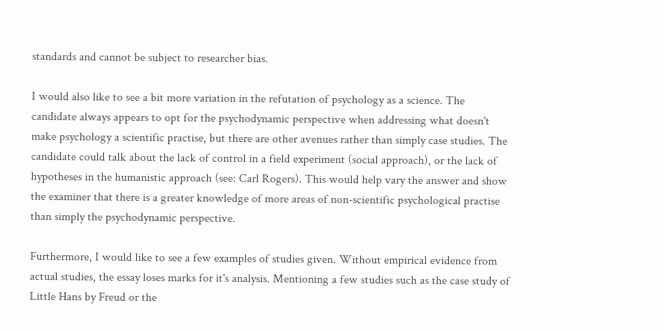standards and cannot be subject to researcher bias.

I would also like to see a bit more variation in the refutation of psychology as a science. The candidate always appears to opt for the psychodynamic perspective when addressing what doesn't make psychology a scientific practise, but there are other avenues rather than simply case studies. The candidate could talk about the lack of control in a field experiment (social approach), or the lack of hypotheses in the humanistic approach (see: Carl Rogers). This would help vary the answer and show the examiner that there is a greater knowledge of more areas of non-scientific psychological practise than simply the psychodynamic perspective.

Furthermore, I would like to see a few examples of studies given. Without empirical evidence from actual studies, the essay loses marks for it's analysis. Mentioning a few studies such as the case study of Little Hans by Freud or the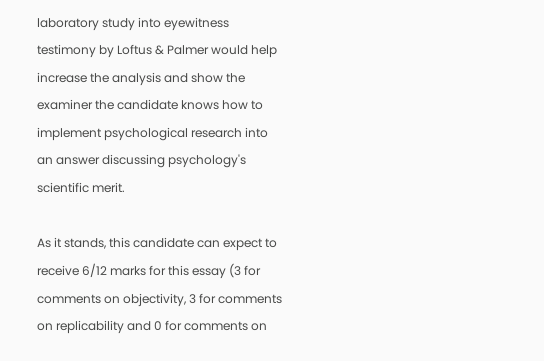laboratory study into eyewitness testimony by Loftus & Palmer would help increase the analysis and show the examiner the candidate knows how to implement psychological research into an answer discussing psychology's scientific merit.

As it stands, this candidate can expect to receive 6/12 marks for this essay (3 for comments on objectivity, 3 for comments on replicability and 0 for comments on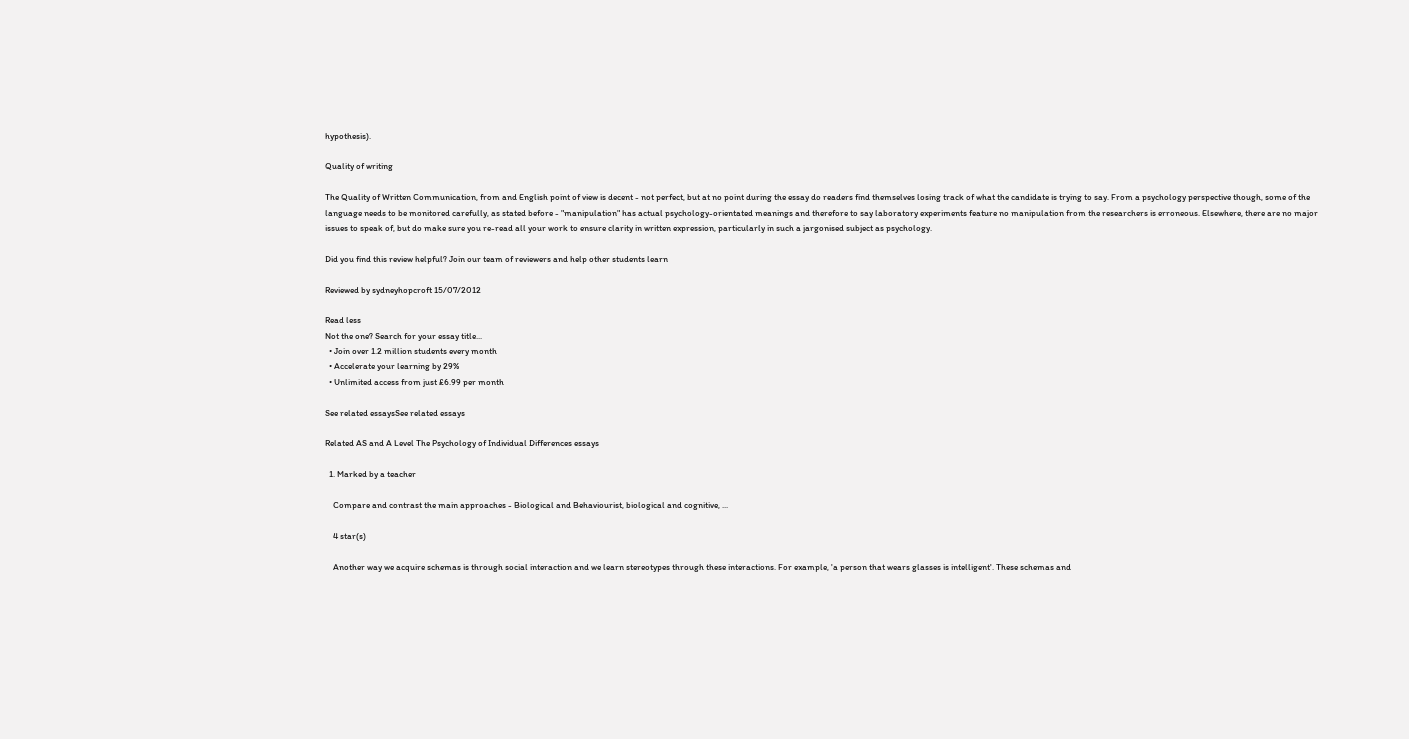hypothesis).

Quality of writing

The Quality of Written Communication, from and English point of view is decent - not perfect, but at no point during the essay do readers find themselves losing track of what the candidate is trying to say. From a psychology perspective though, some of the language needs to be monitored carefully, as stated before - "manipulation" has actual psychology-orientated meanings and therefore to say laboratory experiments feature no manipulation from the researchers is erroneous. Elsewhere, there are no major issues to speak of, but do make sure you re-read all your work to ensure clarity in written expression, particularly in such a jargonised subject as psychology.

Did you find this review helpful? Join our team of reviewers and help other students learn

Reviewed by sydneyhopcroft 15/07/2012

Read less
Not the one? Search for your essay title...
  • Join over 1.2 million students every month
  • Accelerate your learning by 29%
  • Unlimited access from just £6.99 per month

See related essaysSee related essays

Related AS and A Level The Psychology of Individual Differences essays

  1. Marked by a teacher

    Compare and contrast the main approaches - Biological and Behaviourist, biological and cognitive, ...

    4 star(s)

    Another way we acquire schemas is through social interaction and we learn stereotypes through these interactions. For example, 'a person that wears glasses is intelligent'. These schemas and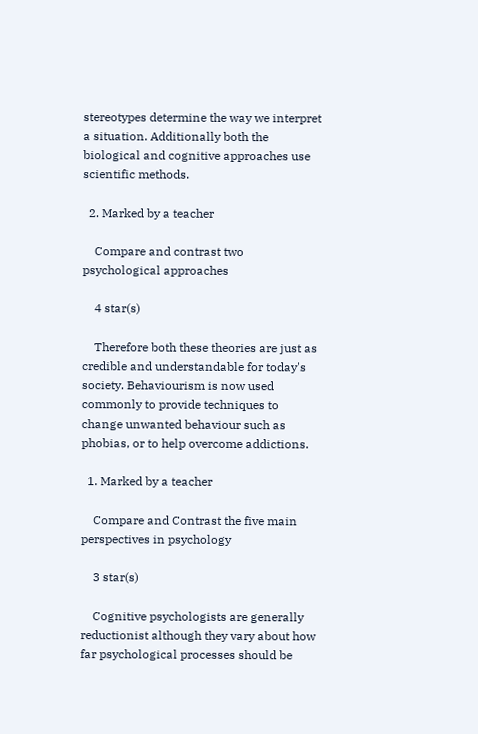stereotypes determine the way we interpret a situation. Additionally both the biological and cognitive approaches use scientific methods.

  2. Marked by a teacher

    Compare and contrast two psychological approaches

    4 star(s)

    Therefore both these theories are just as credible and understandable for today's society. Behaviourism is now used commonly to provide techniques to change unwanted behaviour such as phobias, or to help overcome addictions.

  1. Marked by a teacher

    Compare and Contrast the five main perspectives in psychology

    3 star(s)

    Cognitive psychologists are generally reductionist although they vary about how far psychological processes should be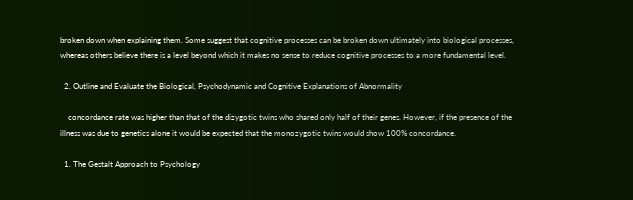broken down when explaining them. Some suggest that cognitive processes can be broken down ultimately into biological processes, whereas others believe there is a level beyond which it makes no sense to reduce cognitive processes to a more fundamental level.

  2. Outline and Evaluate the Biological, Psychodynamic and Cognitive Explanations of Abnormality

    concordance rate was higher than that of the dizygotic twins who shared only half of their genes. However, if the presence of the illness was due to genetics alone it would be expected that the monozygotic twins would show 100% concordance.

  1. The Gestalt Approach to Psychology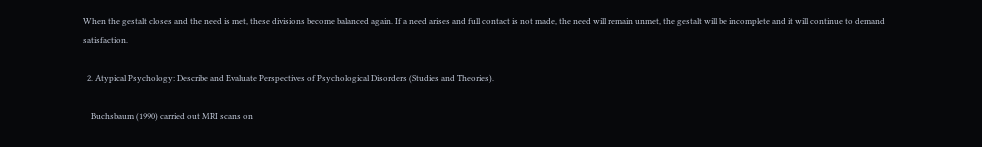When the gestalt closes and the need is met, these divisions become balanced again. If a need arises and full contact is not made, the need will remain unmet, the gestalt will be incomplete and it will continue to demand satisfaction.

  2. Atypical Psychology: Describe and Evaluate Perspectives of Psychological Disorders (Studies and Theories).

    Buchsbaum (1990) carried out MRI scans on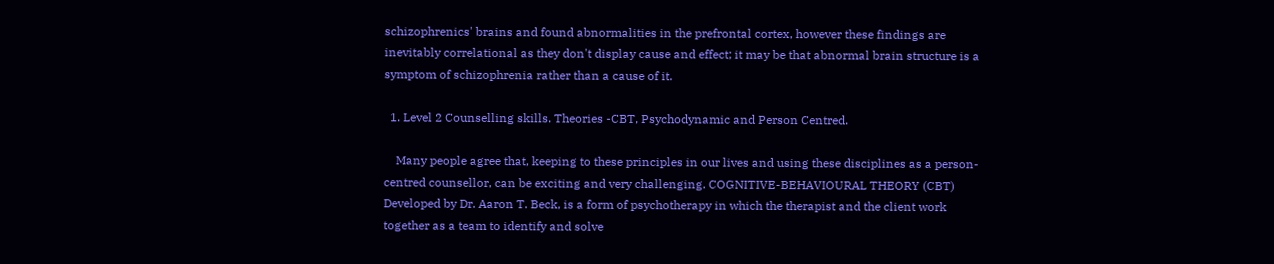schizophrenics' brains and found abnormalities in the prefrontal cortex, however these findings are inevitably correlational as they don't display cause and effect; it may be that abnormal brain structure is a symptom of schizophrenia rather than a cause of it.

  1. Level 2 Counselling skills. Theories -CBT, Psychodynamic and Person Centred.

    Many people agree that, keeping to these principles in our lives and using these disciplines as a person-centred counsellor, can be exciting and very challenging. COGNITIVE-BEHAVIOURAL THEORY (CBT) Developed by Dr. Aaron T. Beck, is a form of psychotherapy in which the therapist and the client work together as a team to identify and solve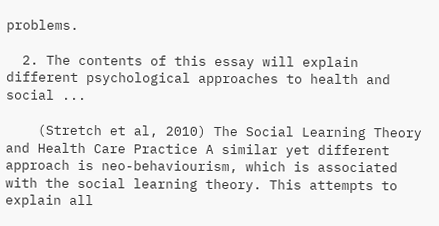problems.

  2. The contents of this essay will explain different psychological approaches to health and social ...

    (Stretch et al, 2010) The Social Learning Theory and Health Care Practice A similar yet different approach is neo-behaviourism, which is associated with the social learning theory. This attempts to explain all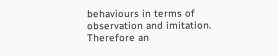behaviours in terms of observation and imitation. Therefore an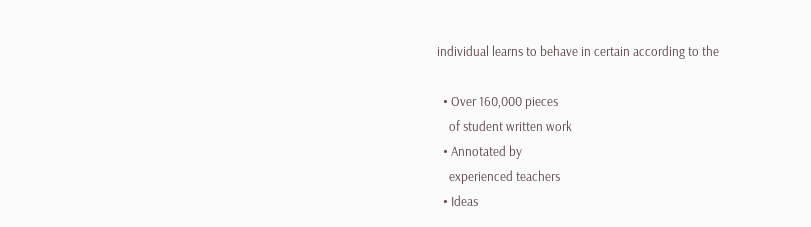individual learns to behave in certain according to the

  • Over 160,000 pieces
    of student written work
  • Annotated by
    experienced teachers
  • Ideas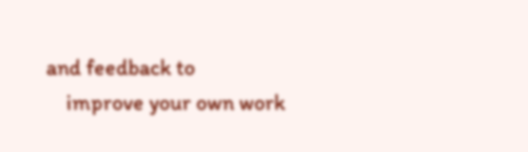and feedback to
    improve your own work